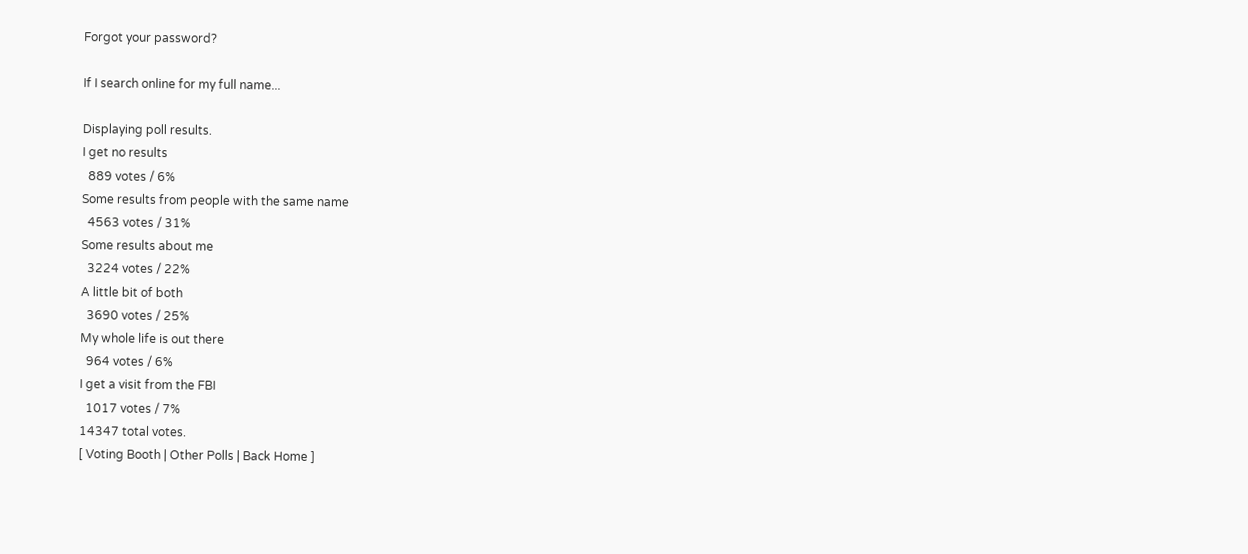Forgot your password?

If I search online for my full name...

Displaying poll results.
I get no results
  889 votes / 6%
Some results from people with the same name
  4563 votes / 31%
Some results about me
  3224 votes / 22%
A little bit of both
  3690 votes / 25%
My whole life is out there
  964 votes / 6%
I get a visit from the FBI
  1017 votes / 7%
14347 total votes.
[ Voting Booth | Other Polls | Back Home ]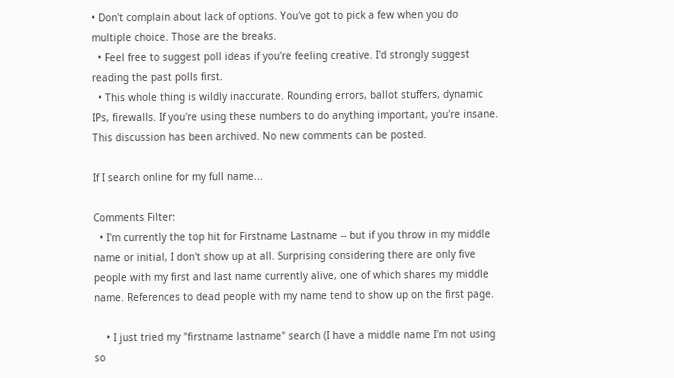• Don't complain about lack of options. You've got to pick a few when you do multiple choice. Those are the breaks.
  • Feel free to suggest poll ideas if you're feeling creative. I'd strongly suggest reading the past polls first.
  • This whole thing is wildly inaccurate. Rounding errors, ballot stuffers, dynamic IPs, firewalls. If you're using these numbers to do anything important, you're insane.
This discussion has been archived. No new comments can be posted.

If I search online for my full name...

Comments Filter:
  • I'm currently the top hit for Firstname Lastname -- but if you throw in my middle name or initial, I don't show up at all. Surprising considering there are only five people with my first and last name currently alive, one of which shares my middle name. References to dead people with my name tend to show up on the first page.

    • I just tried my "firstname lastname" search (I have a middle name I'm not using so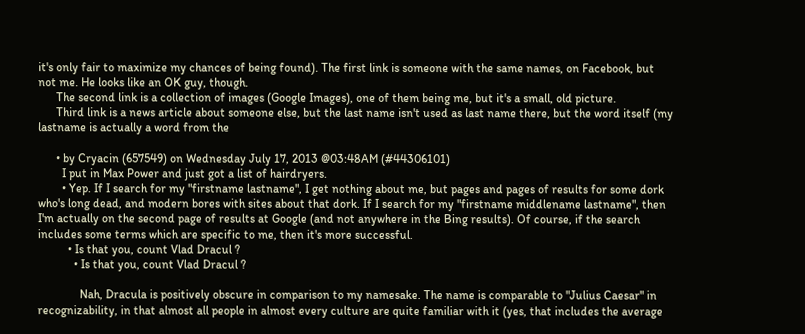it's only fair to maximize my chances of being found). The first link is someone with the same names, on Facebook, but not me. He looks like an OK guy, though.
      The second link is a collection of images (Google Images), one of them being me, but it's a small, old picture.
      Third link is a news article about someone else, but the last name isn't used as last name there, but the word itself (my lastname is actually a word from the

      • by Cryacin (657549) on Wednesday July 17, 2013 @03:48AM (#44306101)
        I put in Max Power and just got a list of hairdryers.
        • Yep. If I search for my "firstname lastname", I get nothing about me, but pages and pages of results for some dork who's long dead, and modern bores with sites about that dork. If I search for my "firstname middlename lastname", then I'm actually on the second page of results at Google (and not anywhere in the Bing results). Of course, if the search includes some terms which are specific to me, then it's more successful.
          • Is that you, count Vlad Dracul ?
            • Is that you, count Vlad Dracul ?

              Nah, Dracula is positively obscure in comparison to my namesake. The name is comparable to "Julius Caesar" in recognizability, in that almost all people in almost every culture are quite familiar with it (yes, that includes the average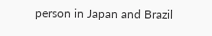person in Japan and Brazil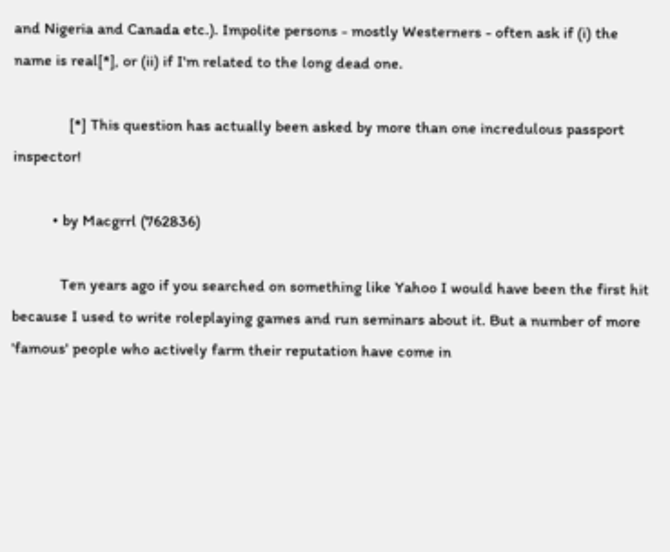and Nigeria and Canada etc.). Impolite persons - mostly Westerners - often ask if (i) the name is real[*], or (ii) if I'm related to the long dead one.

              [*] This question has actually been asked by more than one incredulous passport inspector!

          • by Macgrrl (762836)

            Ten years ago if you searched on something like Yahoo I would have been the first hit because I used to write roleplaying games and run seminars about it. But a number of more 'famous' people who actively farm their reputation have come in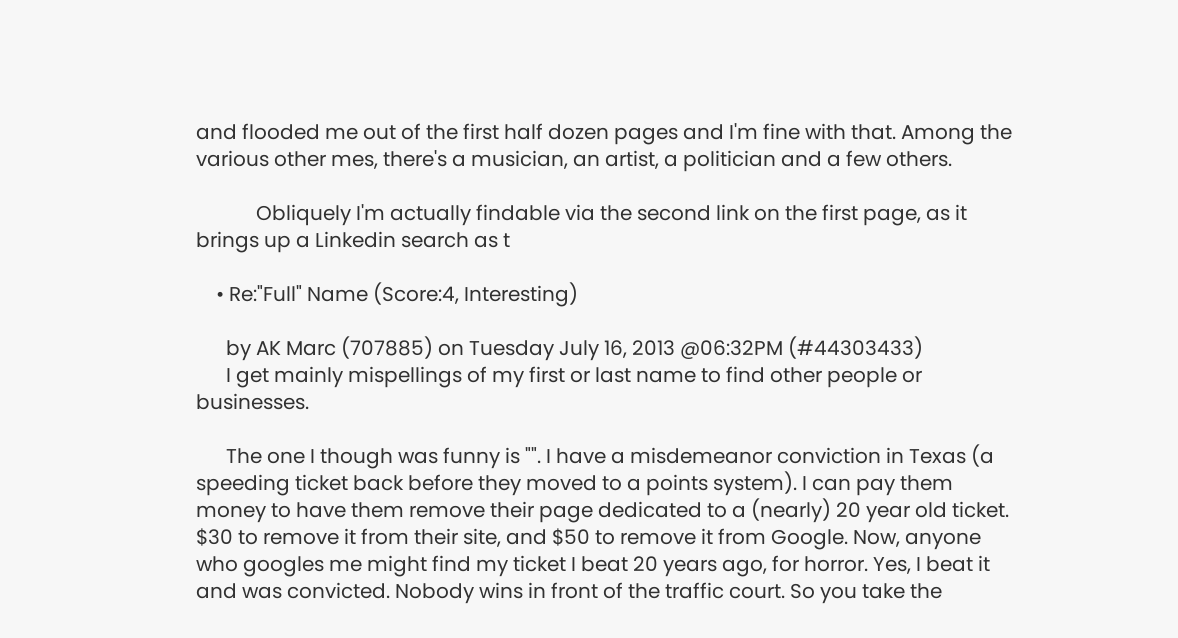and flooded me out of the first half dozen pages and I'm fine with that. Among the various other mes, there's a musician, an artist, a politician and a few others.

            Obliquely I'm actually findable via the second link on the first page, as it brings up a Linkedin search as t

    • Re:"Full" Name (Score:4, Interesting)

      by AK Marc (707885) on Tuesday July 16, 2013 @06:32PM (#44303433)
      I get mainly mispellings of my first or last name to find other people or businesses.

      The one I though was funny is "". I have a misdemeanor conviction in Texas (a speeding ticket back before they moved to a points system). I can pay them money to have them remove their page dedicated to a (nearly) 20 year old ticket. $30 to remove it from their site, and $50 to remove it from Google. Now, anyone who googles me might find my ticket I beat 20 years ago, for horror. Yes, I beat it and was convicted. Nobody wins in front of the traffic court. So you take the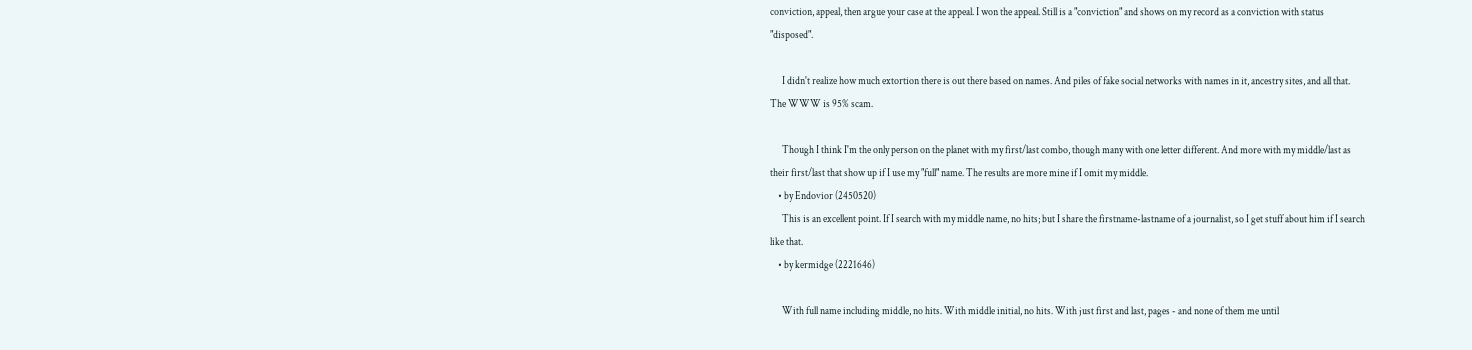conviction, appeal, then argue your case at the appeal. I won the appeal. Still is a "conviction" and shows on my record as a conviction with status "disposed".

      I didn't realize how much extortion there is out there based on names. And piles of fake social networks with names in it, ancestry sites, and all that. The WWW is 95% scam.

      Though I think I'm the only person on the planet with my first/last combo, though many with one letter different. And more with my middle/last as their first/last that show up if I use my "full" name. The results are more mine if I omit my middle.
    • by Endovior (2450520)
      This is an excellent point. If I search with my middle name, no hits; but I share the firstname-lastname of a journalist, so I get stuff about him if I search like that.
    • by kermidge (2221646)

      With full name including middle, no hits. With middle initial, no hits. With just first and last, pages - and none of them me until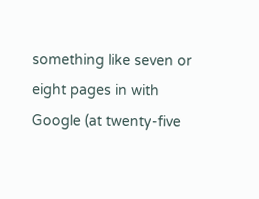something like seven or eight pages in with Google (at twenty-five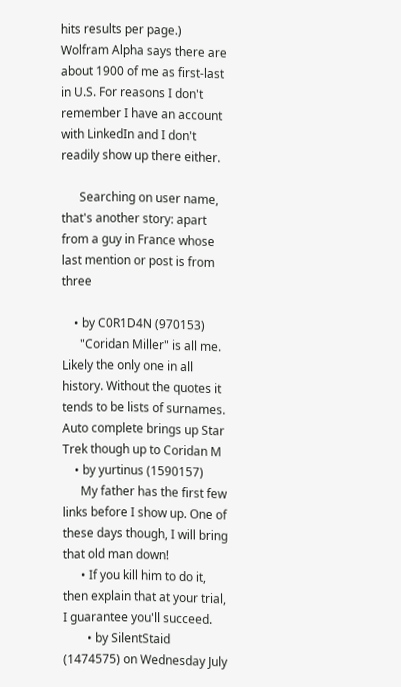hits results per page.) Wolfram Alpha says there are about 1900 of me as first-last in U.S. For reasons I don't remember I have an account with LinkedIn and I don't readily show up there either.

      Searching on user name, that's another story: apart from a guy in France whose last mention or post is from three

    • by C0R1D4N (970153)
      "Coridan Miller" is all me. Likely the only one in all history. Without the quotes it tends to be lists of surnames. Auto complete brings up Star Trek though up to Coridan M
    • by yurtinus (1590157)
      My father has the first few links before I show up. One of these days though, I will bring that old man down!
      • If you kill him to do it, then explain that at your trial, I guarantee you'll succeed.
        • by SilentStaid (1474575) on Wednesday July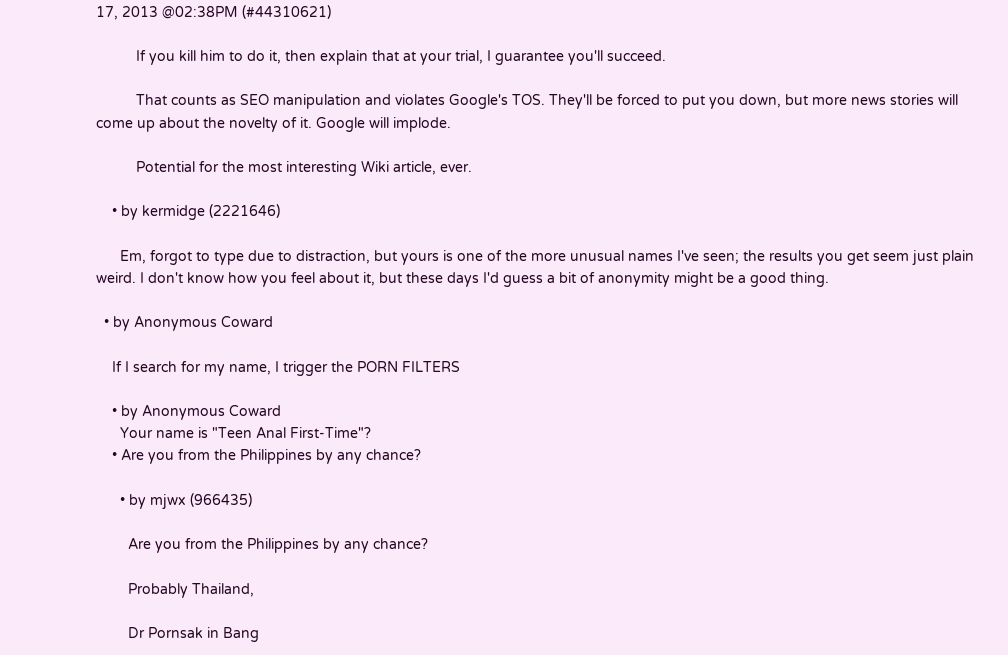17, 2013 @02:38PM (#44310621)

          If you kill him to do it, then explain that at your trial, I guarantee you'll succeed.

          That counts as SEO manipulation and violates Google's TOS. They'll be forced to put you down, but more news stories will come up about the novelty of it. Google will implode.

          Potential for the most interesting Wiki article, ever.

    • by kermidge (2221646)

      Em, forgot to type due to distraction, but yours is one of the more unusual names I've seen; the results you get seem just plain weird. I don't know how you feel about it, but these days I'd guess a bit of anonymity might be a good thing.

  • by Anonymous Coward

    If I search for my name, I trigger the PORN FILTERS

    • by Anonymous Coward
      Your name is "Teen Anal First-Time"?
    • Are you from the Philippines by any chance?

      • by mjwx (966435)

        Are you from the Philippines by any chance?

        Probably Thailand,

        Dr Pornsak in Bang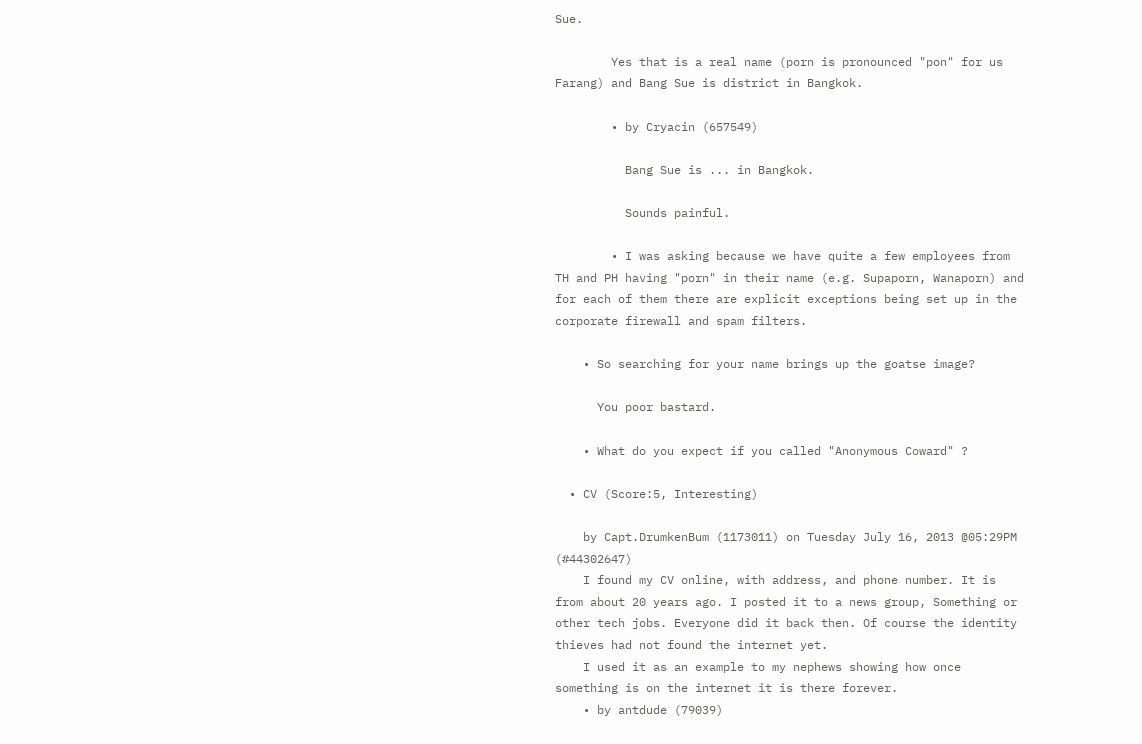Sue.

        Yes that is a real name (porn is pronounced "pon" for us Farang) and Bang Sue is district in Bangkok.

        • by Cryacin (657549)

          Bang Sue is ... in Bangkok.

          Sounds painful.

        • I was asking because we have quite a few employees from TH and PH having "porn" in their name (e.g. Supaporn, Wanaporn) and for each of them there are explicit exceptions being set up in the corporate firewall and spam filters.

    • So searching for your name brings up the goatse image?

      You poor bastard.

    • What do you expect if you called "Anonymous Coward" ?

  • CV (Score:5, Interesting)

    by Capt.DrumkenBum (1173011) on Tuesday July 16, 2013 @05:29PM (#44302647)
    I found my CV online, with address, and phone number. It is from about 20 years ago. I posted it to a news group, Something or other tech jobs. Everyone did it back then. Of course the identity thieves had not found the internet yet.
    I used it as an example to my nephews showing how once something is on the internet it is there forever.
    • by antdude (79039)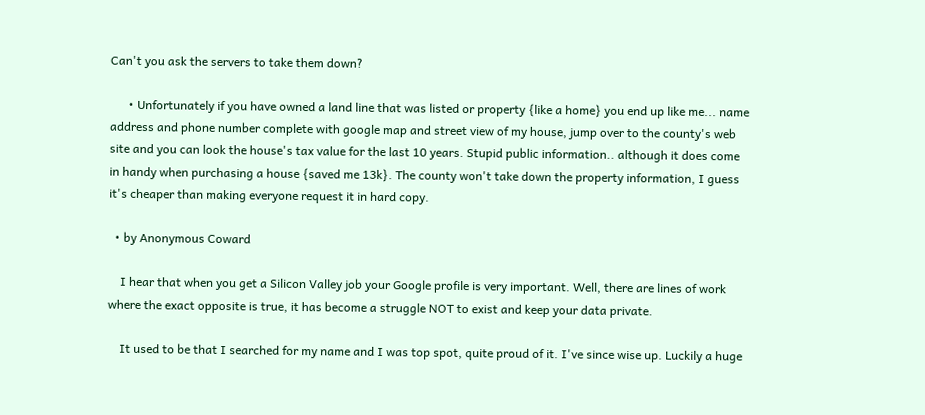Can't you ask the servers to take them down?

      • Unfortunately if you have owned a land line that was listed or property {like a home} you end up like me... name address and phone number complete with google map and street view of my house, jump over to the county's web site and you can look the house's tax value for the last 10 years. Stupid public information.. although it does come in handy when purchasing a house {saved me 13k}. The county won't take down the property information, I guess it's cheaper than making everyone request it in hard copy.

  • by Anonymous Coward

    I hear that when you get a Silicon Valley job your Google profile is very important. Well, there are lines of work where the exact opposite is true, it has become a struggle NOT to exist and keep your data private.

    It used to be that I searched for my name and I was top spot, quite proud of it. I've since wise up. Luckily a huge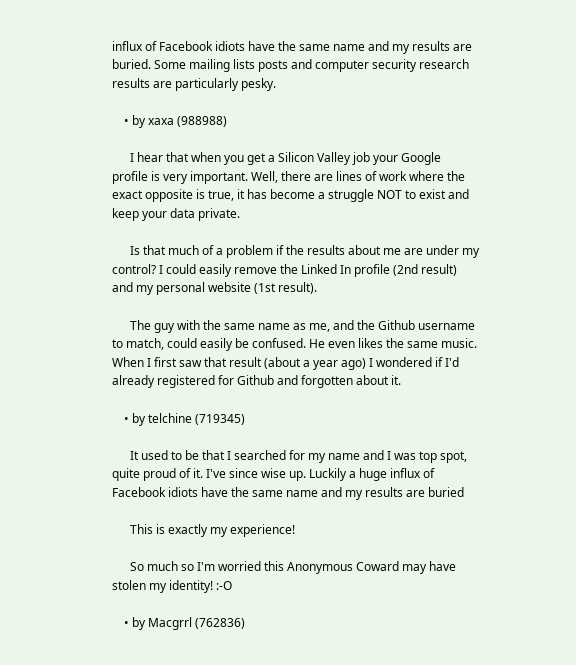influx of Facebook idiots have the same name and my results are buried. Some mailing lists posts and computer security research results are particularly pesky.

    • by xaxa (988988)

      I hear that when you get a Silicon Valley job your Google profile is very important. Well, there are lines of work where the exact opposite is true, it has become a struggle NOT to exist and keep your data private.

      Is that much of a problem if the results about me are under my control? I could easily remove the Linked In profile (2nd result) and my personal website (1st result).

      The guy with the same name as me, and the Github username to match, could easily be confused. He even likes the same music. When I first saw that result (about a year ago) I wondered if I'd already registered for Github and forgotten about it.

    • by telchine (719345)

      It used to be that I searched for my name and I was top spot, quite proud of it. I've since wise up. Luckily a huge influx of Facebook idiots have the same name and my results are buried

      This is exactly my experience!

      So much so I'm worried this Anonymous Coward may have stolen my identity! :-O

    • by Macgrrl (762836)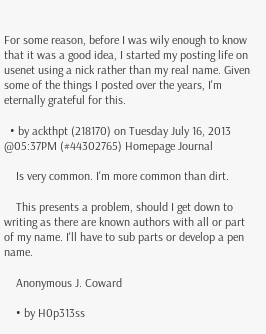For some reason, before I was wily enough to know that it was a good idea, I started my posting life on usenet using a nick rather than my real name. Given some of the things I posted over the years, I'm eternally grateful for this.

  • by ackthpt (218170) on Tuesday July 16, 2013 @05:37PM (#44302765) Homepage Journal

    Is very common. I'm more common than dirt.

    This presents a problem, should I get down to writing as there are known authors with all or part of my name. I'll have to sub parts or develop a pen name.

    Anonymous J. Coward

    • by H0p313ss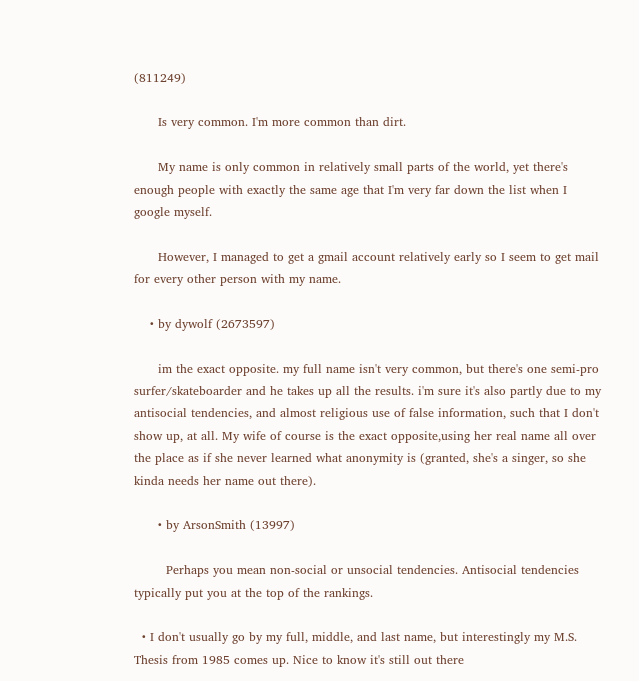(811249)

      Is very common. I'm more common than dirt.

      My name is only common in relatively small parts of the world, yet there's enough people with exactly the same age that I'm very far down the list when I google myself.

      However, I managed to get a gmail account relatively early so I seem to get mail for every other person with my name.

    • by dywolf (2673597)

      im the exact opposite. my full name isn't very common, but there's one semi-pro surfer/skateboarder and he takes up all the results. i'm sure it's also partly due to my antisocial tendencies, and almost religious use of false information, such that I don't show up, at all. My wife of course is the exact opposite,using her real name all over the place as if she never learned what anonymity is (granted, she's a singer, so she kinda needs her name out there).

      • by ArsonSmith (13997)

        Perhaps you mean non-social or unsocial tendencies. Antisocial tendencies typically put you at the top of the rankings.

  • I don't usually go by my full, middle, and last name, but interestingly my M.S. Thesis from 1985 comes up. Nice to know it's still out there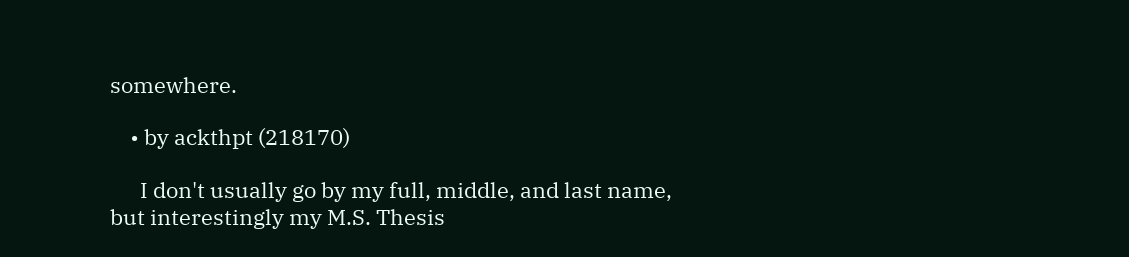somewhere.

    • by ackthpt (218170)

      I don't usually go by my full, middle, and last name, but interestingly my M.S. Thesis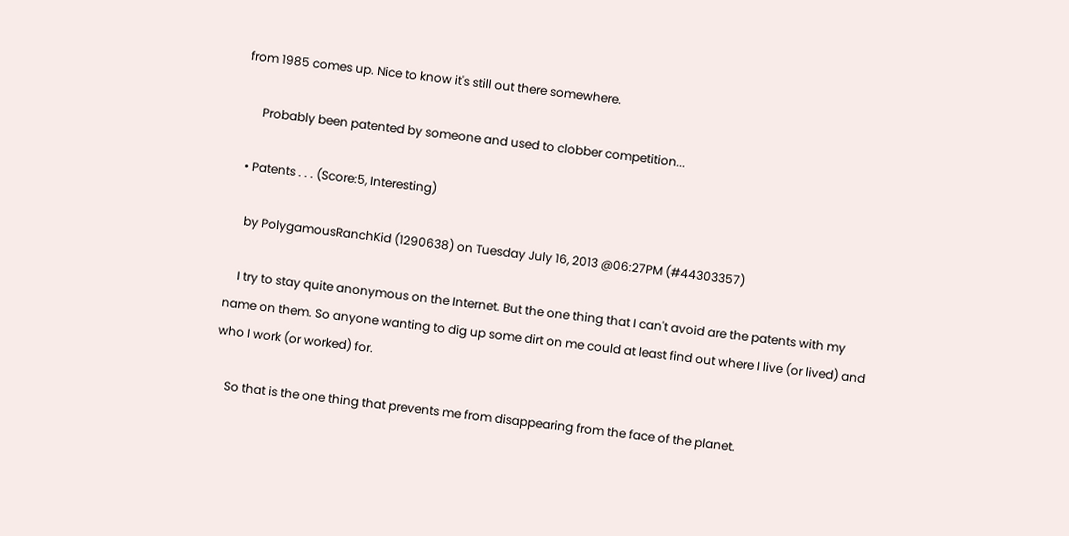from 1985 comes up. Nice to know it's still out there somewhere.

      Probably been patented by someone and used to clobber competition...

  • Patents . . . (Score:5, Interesting)

    by PolygamousRanchKid (1290638) on Tuesday July 16, 2013 @06:27PM (#44303357)

    I try to stay quite anonymous on the Internet. But the one thing that I can't avoid are the patents with my name on them. So anyone wanting to dig up some dirt on me could at least find out where I live (or lived) and who I work (or worked) for.

    So that is the one thing that prevents me from disappearing from the face of the planet.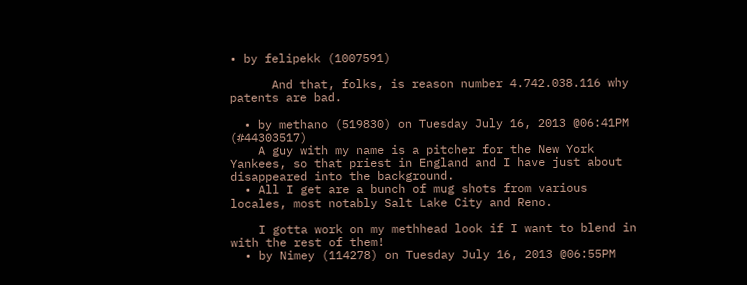• by felipekk (1007591)

      And that, folks, is reason number 4.742.038.116 why patents are bad.

  • by methano (519830) on Tuesday July 16, 2013 @06:41PM (#44303517)
    A guy with my name is a pitcher for the New York Yankees, so that priest in England and I have just about disappeared into the background.
  • All I get are a bunch of mug shots from various locales, most notably Salt Lake City and Reno.

    I gotta work on my methhead look if I want to blend in with the rest of them!
  • by Nimey (114278) on Tuesday July 16, 2013 @06:55PM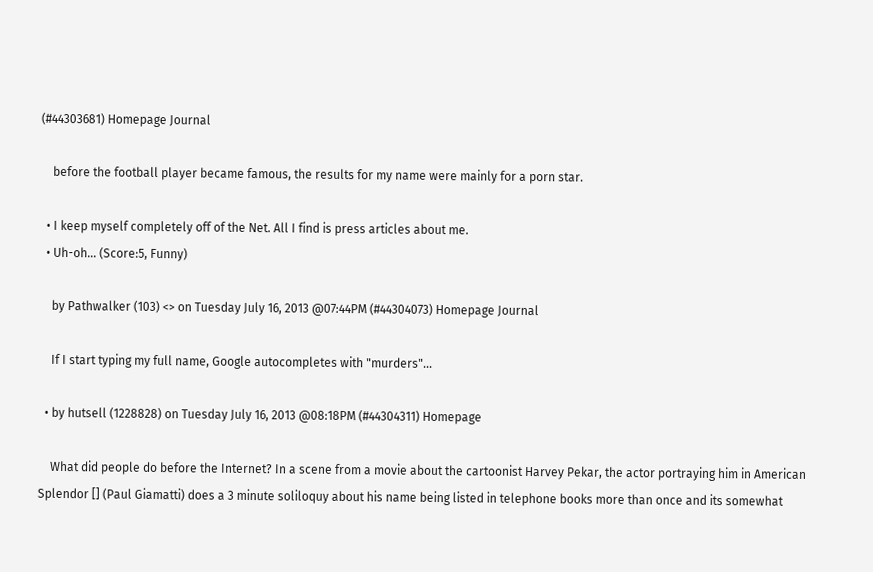(#44303681) Homepage Journal

    before the football player became famous, the results for my name were mainly for a porn star.

  • I keep myself completely off of the Net. All I find is press articles about me.
  • Uh-oh... (Score:5, Funny)

    by Pathwalker (103) <> on Tuesday July 16, 2013 @07:44PM (#44304073) Homepage Journal

    If I start typing my full name, Google autocompletes with "murders"...

  • by hutsell (1228828) on Tuesday July 16, 2013 @08:18PM (#44304311) Homepage

    What did people do before the Internet? In a scene from a movie about the cartoonist Harvey Pekar, the actor portraying him in American Splendor [] (Paul Giamatti) does a 3 minute soliloquy about his name being listed in telephone books more than once and its somewhat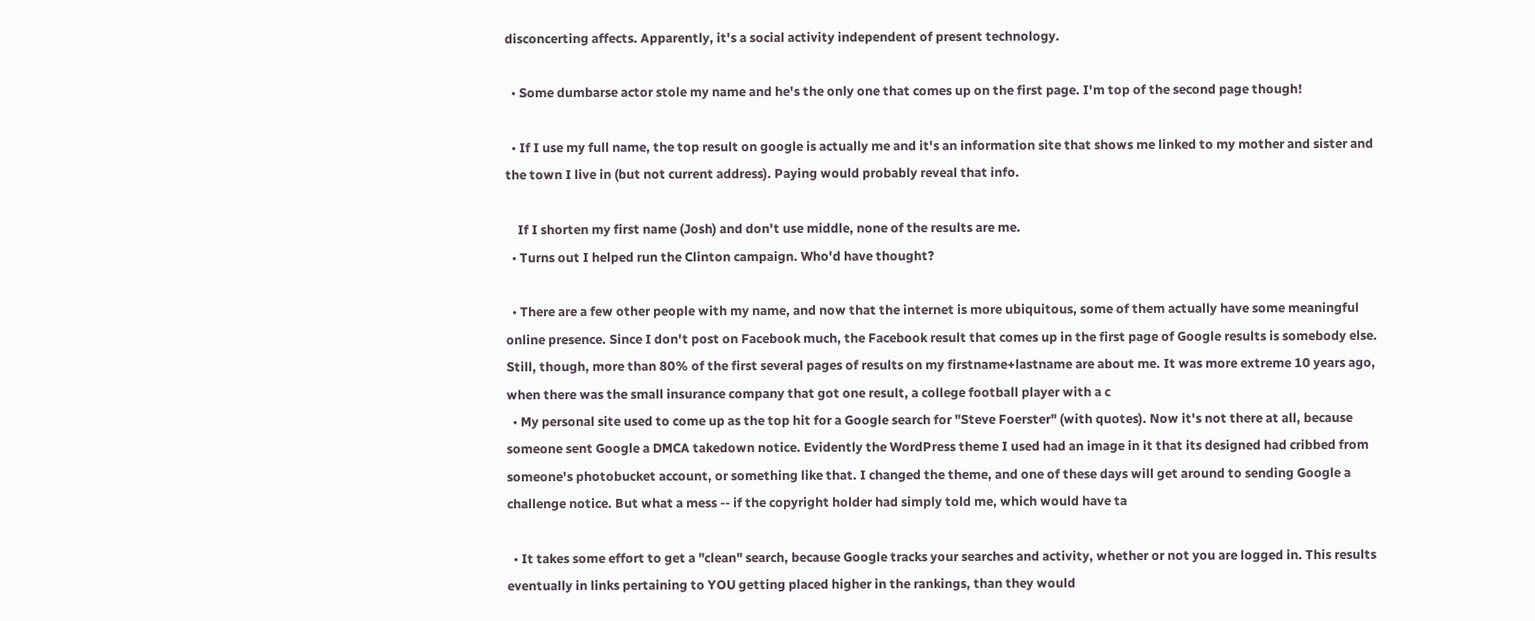disconcerting affects. Apparently, it's a social activity independent of present technology.

  • Some dumbarse actor stole my name and he's the only one that comes up on the first page. I'm top of the second page though!

  • If I use my full name, the top result on google is actually me and it's an information site that shows me linked to my mother and sister and the town I live in (but not current address). Paying would probably reveal that info.

    If I shorten my first name (Josh) and don't use middle, none of the results are me.
  • Turns out I helped run the Clinton campaign. Who'd have thought?

  • There are a few other people with my name, and now that the internet is more ubiquitous, some of them actually have some meaningful online presence. Since I don't post on Facebook much, the Facebook result that comes up in the first page of Google results is somebody else. Still, though, more than 80% of the first several pages of results on my firstname+lastname are about me. It was more extreme 10 years ago, when there was the small insurance company that got one result, a college football player with a c
  • My personal site used to come up as the top hit for a Google search for "Steve Foerster" (with quotes). Now it's not there at all, because someone sent Google a DMCA takedown notice. Evidently the WordPress theme I used had an image in it that its designed had cribbed from someone's photobucket account, or something like that. I changed the theme, and one of these days will get around to sending Google a challenge notice. But what a mess -- if the copyright holder had simply told me, which would have ta

  • It takes some effort to get a "clean" search, because Google tracks your searches and activity, whether or not you are logged in. This results eventually in links pertaining to YOU getting placed higher in the rankings, than they would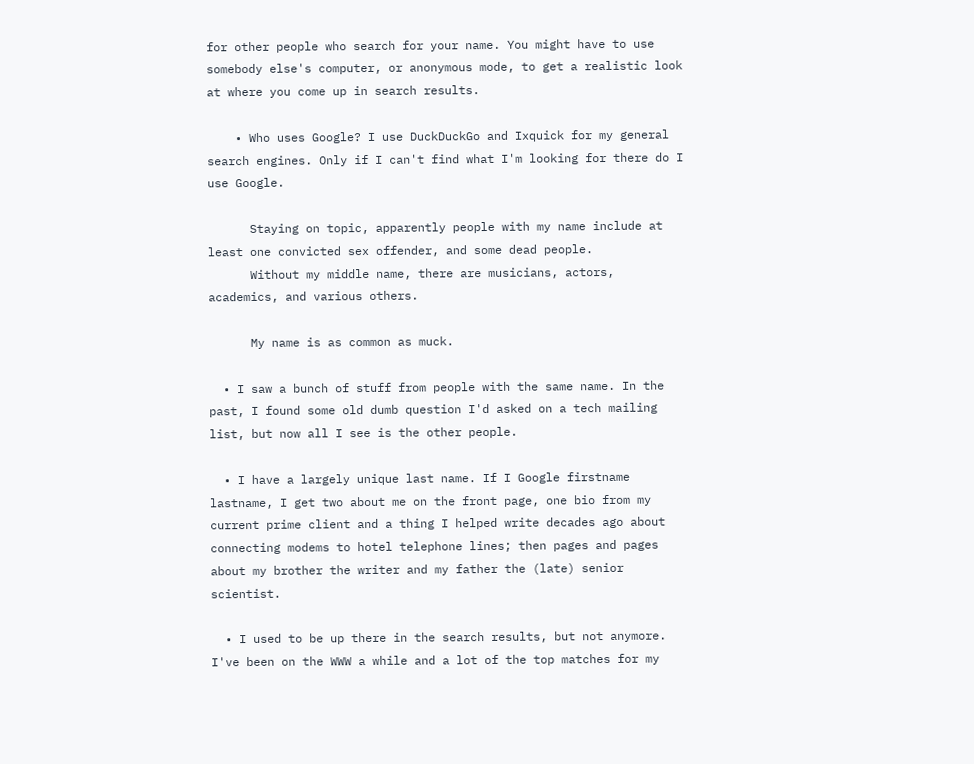for other people who search for your name. You might have to use somebody else's computer, or anonymous mode, to get a realistic look at where you come up in search results.

    • Who uses Google? I use DuckDuckGo and Ixquick for my general search engines. Only if I can't find what I'm looking for there do I use Google.

      Staying on topic, apparently people with my name include at least one convicted sex offender, and some dead people.
      Without my middle name, there are musicians, actors, academics, and various others.

      My name is as common as muck.

  • I saw a bunch of stuff from people with the same name. In the past, I found some old dumb question I'd asked on a tech mailing list, but now all I see is the other people.

  • I have a largely unique last name. If I Google firstname lastname, I get two about me on the front page, one bio from my current prime client and a thing I helped write decades ago about connecting modems to hotel telephone lines; then pages and pages about my brother the writer and my father the (late) senior scientist.

  • I used to be up there in the search results, but not anymore. I've been on the WWW a while and a lot of the top matches for my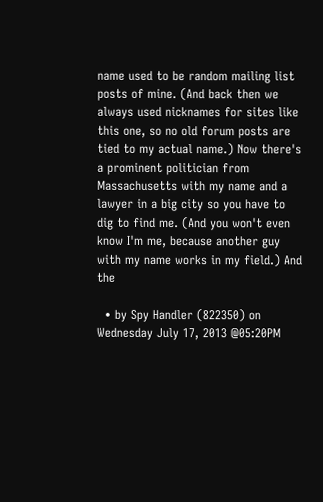name used to be random mailing list posts of mine. (And back then we always used nicknames for sites like this one, so no old forum posts are tied to my actual name.) Now there's a prominent politician from Massachusetts with my name and a lawyer in a big city so you have to dig to find me. (And you won't even know I'm me, because another guy with my name works in my field.) And the

  • by Spy Handler (822350) on Wednesday July 17, 2013 @05:20PM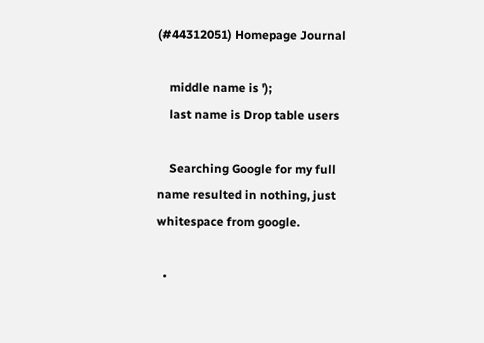(#44312051) Homepage Journal

    middle name is ');
    last name is Drop table users

    Searching Google for my full name resulted in nothing, just whitespace from google.

  •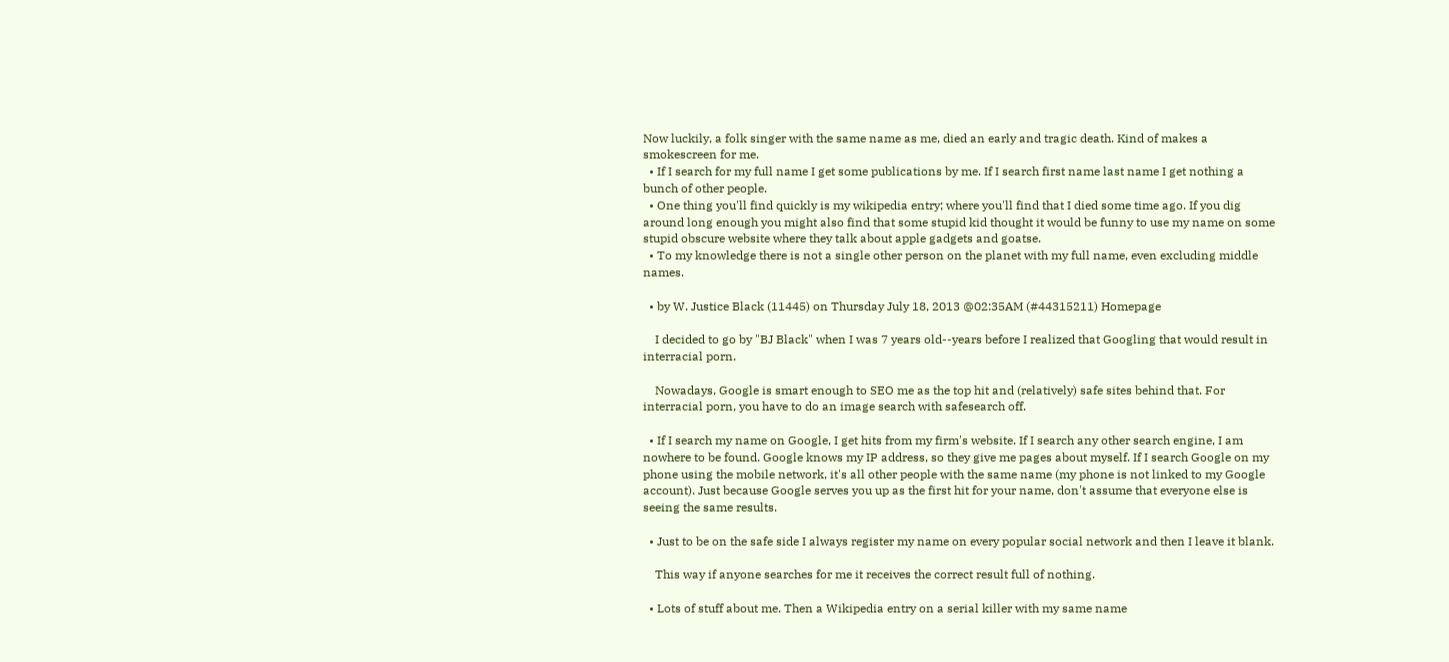Now luckily, a folk singer with the same name as me, died an early and tragic death. Kind of makes a smokescreen for me.
  • If I search for my full name I get some publications by me. If I search first name last name I get nothing a bunch of other people.
  • One thing you'll find quickly is my wikipedia entry; where you'll find that I died some time ago. If you dig around long enough you might also find that some stupid kid thought it would be funny to use my name on some stupid obscure website where they talk about apple gadgets and goatse.
  • To my knowledge there is not a single other person on the planet with my full name, even excluding middle names.

  • by W. Justice Black (11445) on Thursday July 18, 2013 @02:35AM (#44315211) Homepage

    I decided to go by "BJ Black" when I was 7 years old--years before I realized that Googling that would result in interracial porn.

    Nowadays, Google is smart enough to SEO me as the top hit and (relatively) safe sites behind that. For interracial porn, you have to do an image search with safesearch off.

  • If I search my name on Google, I get hits from my firm's website. If I search any other search engine, I am nowhere to be found. Google knows my IP address, so they give me pages about myself. If I search Google on my phone using the mobile network, it's all other people with the same name (my phone is not linked to my Google account). Just because Google serves you up as the first hit for your name, don't assume that everyone else is seeing the same results.

  • Just to be on the safe side I always register my name on every popular social network and then I leave it blank.

    This way if anyone searches for me it receives the correct result full of nothing.

  • Lots of stuff about me. Then a Wikipedia entry on a serial killer with my same name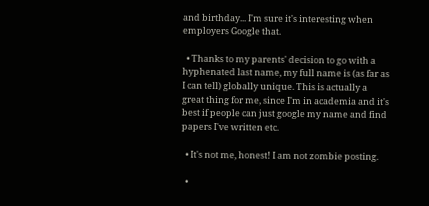and birthday... I'm sure it's interesting when employers Google that.

  • Thanks to my parents' decision to go with a hyphenated last name, my full name is (as far as I can tell) globally unique. This is actually a great thing for me, since I'm in academia and it's best if people can just google my name and find papers I've written etc.

  • It's not me, honest! I am not zombie posting.

  •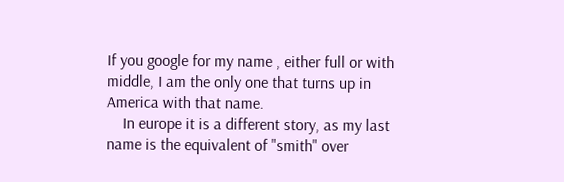If you google for my name , either full or with middle, I am the only one that turns up in America with that name.
    In europe it is a different story, as my last name is the equivalent of "smith" over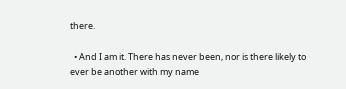there.

  • And I am it. There has never been, nor is there likely to ever be another with my name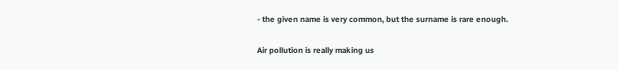- the given name is very common, but the surname is rare enough.

Air pollution is really making us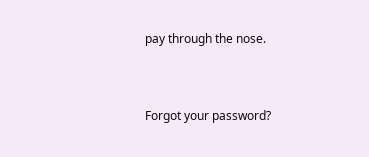pay through the nose.


Forgot your password?